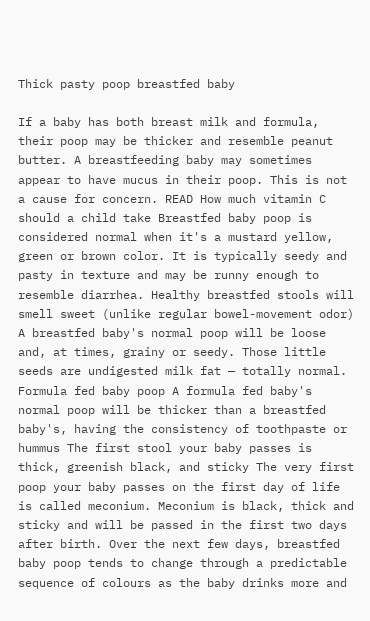Thick pasty poop breastfed baby

If a baby has both breast milk and formula, their poop may be thicker and resemble peanut butter. A breastfeeding baby may sometimes appear to have mucus in their poop. This is not a cause for concern. READ How much vitamin C should a child take Breastfed baby poop is considered normal when it's a mustard yellow, green or brown color. It is typically seedy and pasty in texture and may be runny enough to resemble diarrhea. Healthy breastfed stools will smell sweet (unlike regular bowel-movement odor) A breastfed baby's normal poop will be loose and, at times, grainy or seedy. Those little seeds are undigested milk fat — totally normal. Formula fed baby poop A formula fed baby's normal poop will be thicker than a breastfed baby's, having the consistency of toothpaste or hummus The first stool your baby passes is thick, greenish black, and sticky The very first poop your baby passes on the first day of life is called meconium. Meconium is black, thick and sticky and will be passed in the first two days after birth. Over the next few days, breastfed baby poop tends to change through a predictable sequence of colours as the baby drinks more and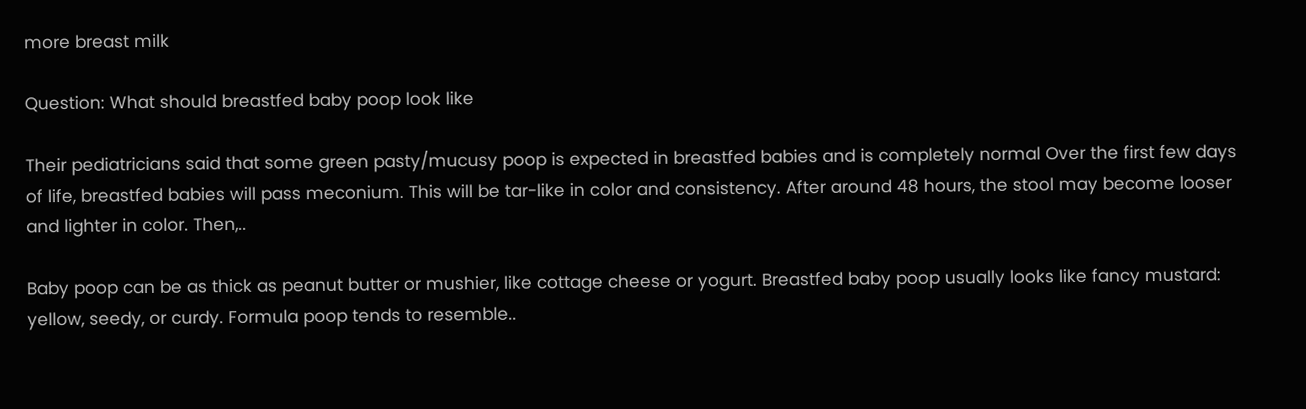more breast milk

Question: What should breastfed baby poop look like

Their pediatricians said that some green pasty/mucusy poop is expected in breastfed babies and is completely normal Over the first few days of life, breastfed babies will pass meconium. This will be tar-like in color and consistency. After around 48 hours, the stool may become looser and lighter in color. Then,..

Baby poop can be as thick as peanut butter or mushier, like cottage cheese or yogurt. Breastfed baby poop usually looks like fancy mustard: yellow, seedy, or curdy. Formula poop tends to resemble..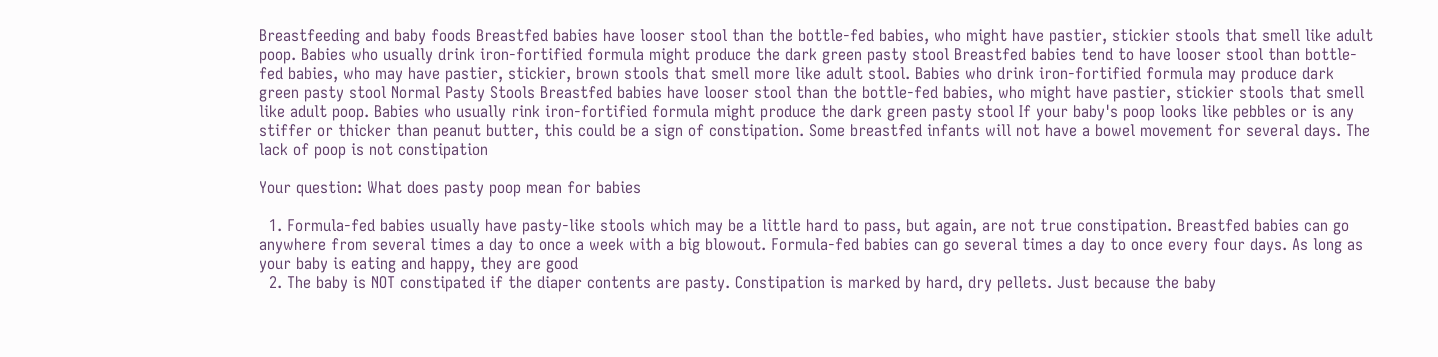Breastfeeding and baby foods Breastfed babies have looser stool than the bottle-fed babies, who might have pastier, stickier stools that smell like adult poop. Babies who usually drink iron-fortified formula might produce the dark green pasty stool Breastfed babies tend to have looser stool than bottle-fed babies, who may have pastier, stickier, brown stools that smell more like adult stool. Babies who drink iron-fortified formula may produce dark green pasty stool Normal Pasty Stools Breastfed babies have looser stool than the bottle-fed babies, who might have pastier, stickier stools that smell like adult poop. Babies who usually rink iron-fortified formula might produce the dark green pasty stool If your baby's poop looks like pebbles or is any stiffer or thicker than peanut butter, this could be a sign of constipation. Some breastfed infants will not have a bowel movement for several days. The lack of poop is not constipation

Your question: What does pasty poop mean for babies

  1. Formula-fed babies usually have pasty-like stools which may be a little hard to pass, but again, are not true constipation. Breastfed babies can go anywhere from several times a day to once a week with a big blowout. Formula-fed babies can go several times a day to once every four days. As long as your baby is eating and happy, they are good
  2. The baby is NOT constipated if the diaper contents are pasty. Constipation is marked by hard, dry pellets. Just because the baby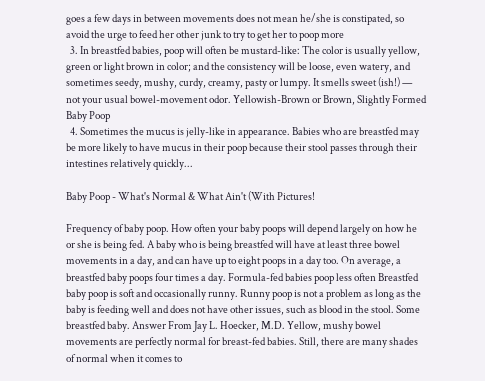goes a few days in between movements does not mean he/she is constipated, so avoid the urge to feed her other junk to try to get her to poop more
  3. In breastfed babies, poop will often be mustard-like: The color is usually yellow, green or light brown in color; and the consistency will be loose, even watery, and sometimes seedy, mushy, curdy, creamy, pasty or lumpy. It smells sweet (ish!) — not your usual bowel-movement odor. Yellowish-Brown or Brown, Slightly Formed Baby Poop
  4. Sometimes the mucus is jelly-like in appearance. Babies who are breastfed may be more likely to have mucus in their poop because their stool passes through their intestines relatively quickly...

Baby Poop - What's Normal & What Ain't (With Pictures!

Frequency of baby poop. How often your baby poops will depend largely on how he or she is being fed. A baby who is being breastfed will have at least three bowel movements in a day, and can have up to eight poops in a day too. On average, a breastfed baby poops four times a day. Formula-fed babies poop less often Breastfed baby poop is soft and occasionally runny. Runny poop is not a problem as long as the baby is feeding well and does not have other issues, such as blood in the stool. Some breastfed baby. Answer From Jay L. Hoecker, M.D. Yellow, mushy bowel movements are perfectly normal for breast-fed babies. Still, there are many shades of normal when it comes to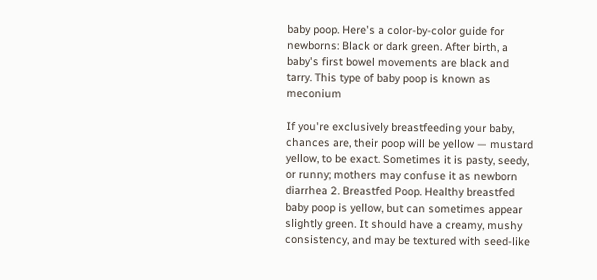baby poop. Here's a color-by-color guide for newborns: Black or dark green. After birth, a baby's first bowel movements are black and tarry. This type of baby poop is known as meconium

If you're exclusively breastfeeding your baby, chances are, their poop will be yellow — mustard yellow, to be exact. Sometimes it is pasty, seedy, or runny; mothers may confuse it as newborn diarrhea 2. Breastfed Poop. Healthy breastfed baby poop is yellow, but can sometimes appear slightly green. It should have a creamy, mushy consistency, and may be textured with seed-like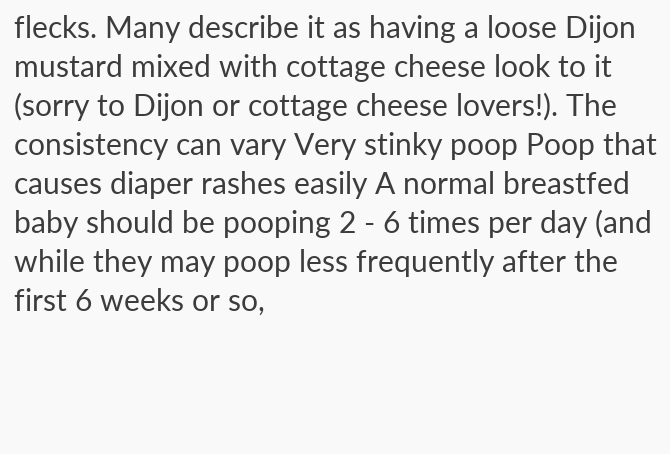flecks. Many describe it as having a loose Dijon mustard mixed with cottage cheese look to it (sorry to Dijon or cottage cheese lovers!). The consistency can vary Very stinky poop Poop that causes diaper rashes easily A normal breastfed baby should be pooping 2 - 6 times per day (and while they may poop less frequently after the first 6 weeks or so,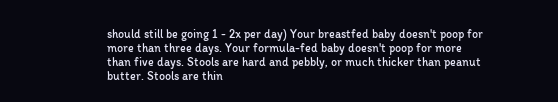should still be going 1 - 2x per day) Your breastfed baby doesn't poop for more than three days. Your formula-fed baby doesn't poop for more than five days. Stools are hard and pebbly, or much thicker than peanut butter. Stools are thin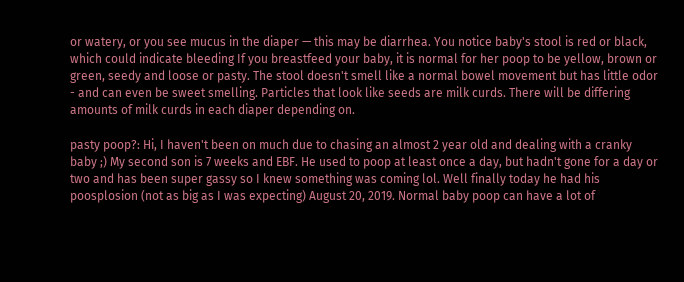or watery, or you see mucus in the diaper — this may be diarrhea. You notice baby's stool is red or black, which could indicate bleeding If you breastfeed your baby, it is normal for her poop to be yellow, brown or green, seedy and loose or pasty. The stool doesn't smell like a normal bowel movement but has little odor - and can even be sweet smelling. Particles that look like seeds are milk curds. There will be differing amounts of milk curds in each diaper depending on.

pasty poop?: Hi, I haven't been on much due to chasing an almost 2 year old and dealing with a cranky baby ;) My second son is 7 weeks and EBF. He used to poop at least once a day, but hadn't gone for a day or two and has been super gassy so I knew something was coming lol. Well finally today he had his poosplosion (not as big as I was expecting) August 20, 2019. Normal baby poop can have a lot of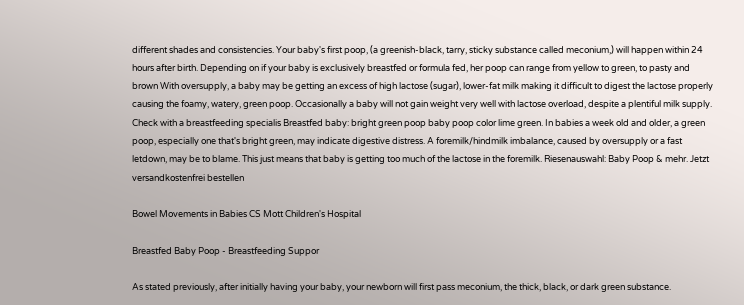different shades and consistencies. Your baby's first poop, (a greenish-black, tarry, sticky substance called meconium,) will happen within 24 hours after birth. Depending on if your baby is exclusively breastfed or formula fed, her poop can range from yellow to green, to pasty and brown With oversupply, a baby may be getting an excess of high lactose (sugar), lower-fat milk making it difficult to digest the lactose properly causing the foamy, watery, green poop. Occasionally a baby will not gain weight very well with lactose overload, despite a plentiful milk supply. Check with a breastfeeding specialis Breastfed baby: bright green poop baby poop color lime green. In babies a week old and older, a green poop, especially one that's bright green, may indicate digestive distress. A foremilk/hindmilk imbalance, caused by oversupply or a fast letdown, may be to blame. This just means that baby is getting too much of the lactose in the foremilk. Riesenauswahl: Baby Poop & mehr. Jetzt versandkostenfrei bestellen

Bowel Movements in Babies CS Mott Children's Hospital

Breastfed Baby Poop - Breastfeeding Suppor

As stated previously, after initially having your baby, your newborn will first pass meconium, the thick, black, or dark green substance.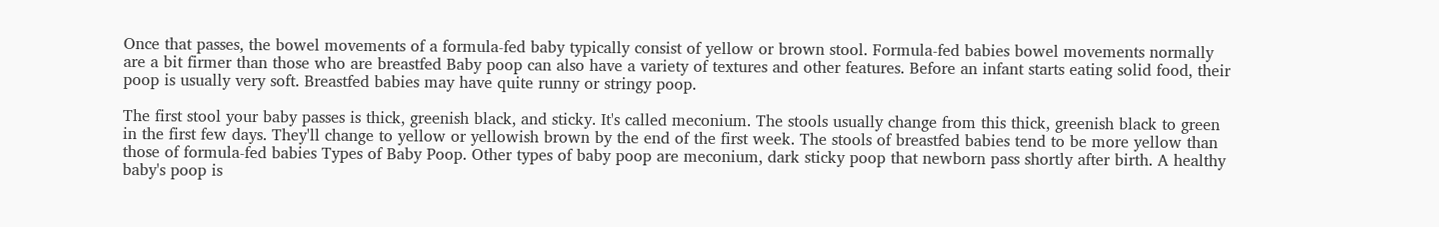Once that passes, the bowel movements of a formula-fed baby typically consist of yellow or brown stool. Formula-fed babies bowel movements normally are a bit firmer than those who are breastfed Baby poop can also have a variety of textures and other features. Before an infant starts eating solid food, their poop is usually very soft. Breastfed babies may have quite runny or stringy poop.

The first stool your baby passes is thick, greenish black, and sticky. It's called meconium. The stools usually change from this thick, greenish black to green in the first few days. They'll change to yellow or yellowish brown by the end of the first week. The stools of breastfed babies tend to be more yellow than those of formula-fed babies Types of Baby Poop. Other types of baby poop are meconium, dark sticky poop that newborn pass shortly after birth. A healthy baby's poop is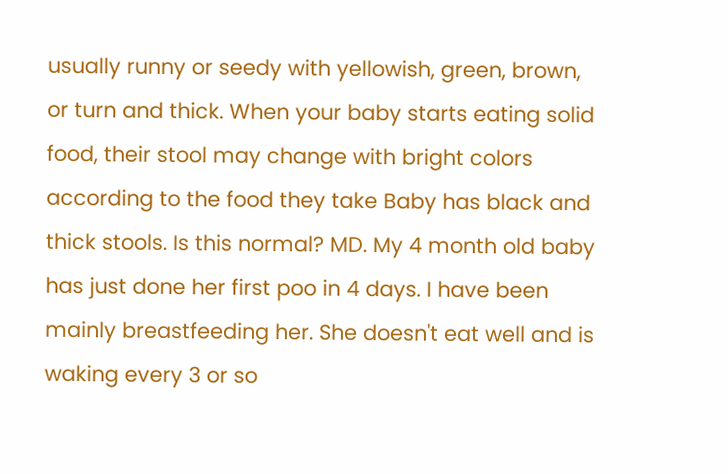usually runny or seedy with yellowish, green, brown, or turn and thick. When your baby starts eating solid food, their stool may change with bright colors according to the food they take Baby has black and thick stools. Is this normal? MD. My 4 month old baby has just done her first poo in 4 days. I have been mainly breastfeeding her. She doesn't eat well and is waking every 3 or so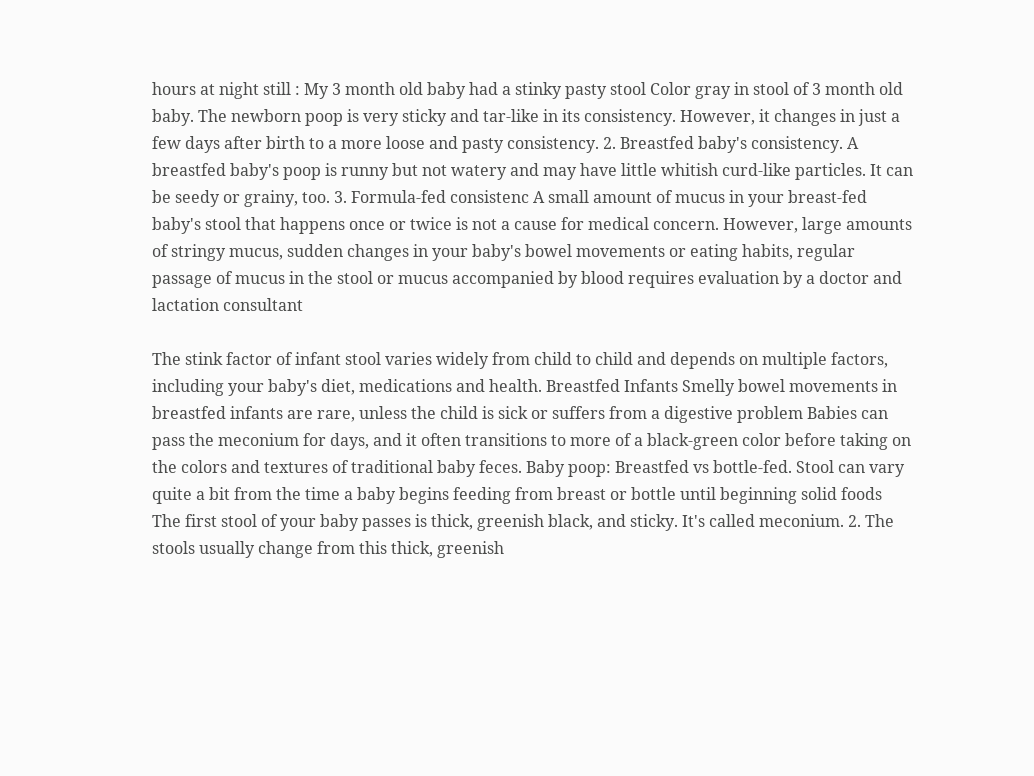hours at night still : My 3 month old baby had a stinky pasty stool Color gray in stool of 3 month old baby. The newborn poop is very sticky and tar-like in its consistency. However, it changes in just a few days after birth to a more loose and pasty consistency. 2. Breastfed baby's consistency. A breastfed baby's poop is runny but not watery and may have little whitish curd-like particles. It can be seedy or grainy, too. 3. Formula-fed consistenc A small amount of mucus in your breast-fed baby's stool that happens once or twice is not a cause for medical concern. However, large amounts of stringy mucus, sudden changes in your baby's bowel movements or eating habits, regular passage of mucus in the stool or mucus accompanied by blood requires evaluation by a doctor and lactation consultant

The stink factor of infant stool varies widely from child to child and depends on multiple factors, including your baby's diet, medications and health. Breastfed Infants Smelly bowel movements in breastfed infants are rare, unless the child is sick or suffers from a digestive problem Babies can pass the meconium for days, and it often transitions to more of a black-green color before taking on the colors and textures of traditional baby feces. Baby poop: Breastfed vs bottle-fed. Stool can vary quite a bit from the time a baby begins feeding from breast or bottle until beginning solid foods The first stool of your baby passes is thick, greenish black, and sticky. It's called meconium. 2. The stools usually change from this thick, greenish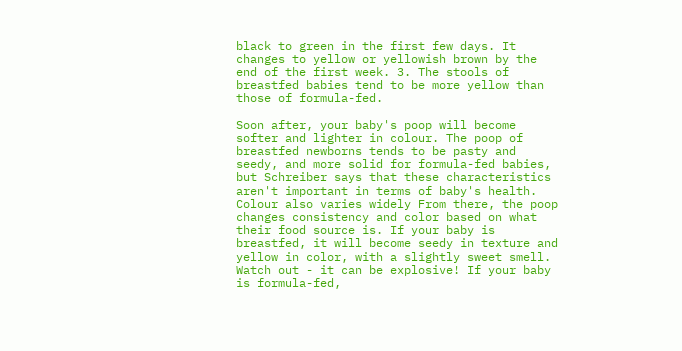black to green in the first few days. It changes to yellow or yellowish brown by the end of the first week. 3. The stools of breastfed babies tend to be more yellow than those of formula-fed.

Soon after, your baby's poop will become softer and lighter in colour. The poop of breastfed newborns tends to be pasty and seedy, and more solid for formula-fed babies, but Schreiber says that these characteristics aren't important in terms of baby's health. Colour also varies widely From there, the poop changes consistency and color based on what their food source is. If your baby is breastfed, it will become seedy in texture and yellow in color, with a slightly sweet smell. Watch out - it can be explosive! If your baby is formula-fed,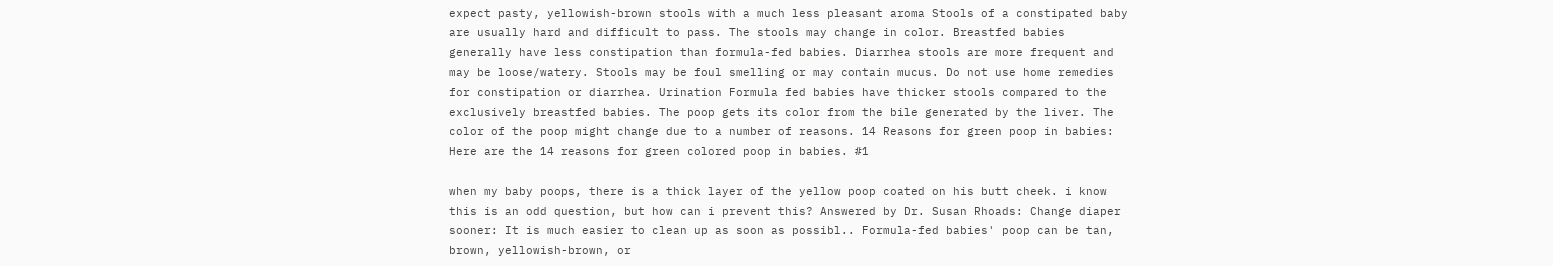expect pasty, yellowish-brown stools with a much less pleasant aroma Stools of a constipated baby are usually hard and difficult to pass. The stools may change in color. Breastfed babies generally have less constipation than formula-fed babies. Diarrhea stools are more frequent and may be loose/watery. Stools may be foul smelling or may contain mucus. Do not use home remedies for constipation or diarrhea. Urination Formula fed babies have thicker stools compared to the exclusively breastfed babies. The poop gets its color from the bile generated by the liver. The color of the poop might change due to a number of reasons. 14 Reasons for green poop in babies: Here are the 14 reasons for green colored poop in babies. #1

when my baby poops, there is a thick layer of the yellow poop coated on his butt cheek. i know this is an odd question, but how can i prevent this? Answered by Dr. Susan Rhoads: Change diaper sooner: It is much easier to clean up as soon as possibl.. Formula-fed babies' poop can be tan, brown, yellowish-brown, or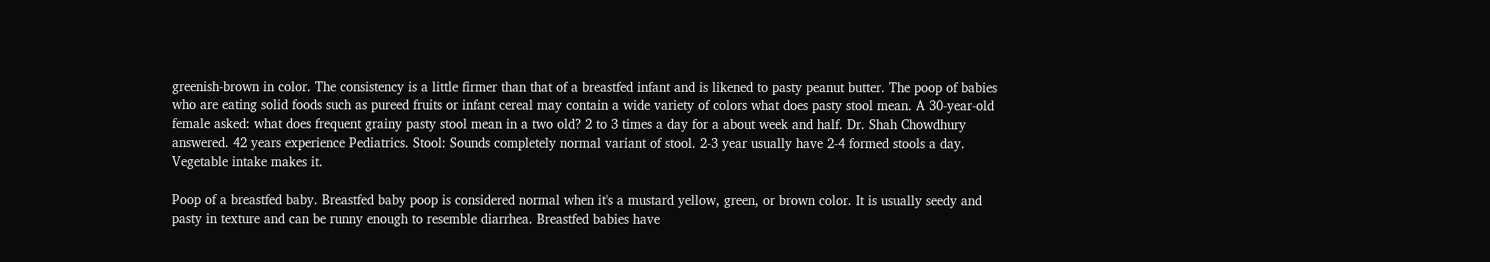greenish-brown in color. The consistency is a little firmer than that of a breastfed infant and is likened to pasty peanut butter. The poop of babies who are eating solid foods such as pureed fruits or infant cereal may contain a wide variety of colors what does pasty stool mean. A 30-year-old female asked: what does frequent grainy pasty stool mean in a two old? 2 to 3 times a day for a about week and half. Dr. Shah Chowdhury answered. 42 years experience Pediatrics. Stool: Sounds completely normal variant of stool. 2-3 year usually have 2-4 formed stools a day. Vegetable intake makes it.

Poop of a breastfed baby. Breastfed baby poop is considered normal when it's a mustard yellow, green, or brown color. It is usually seedy and pasty in texture and can be runny enough to resemble diarrhea. Breastfed babies have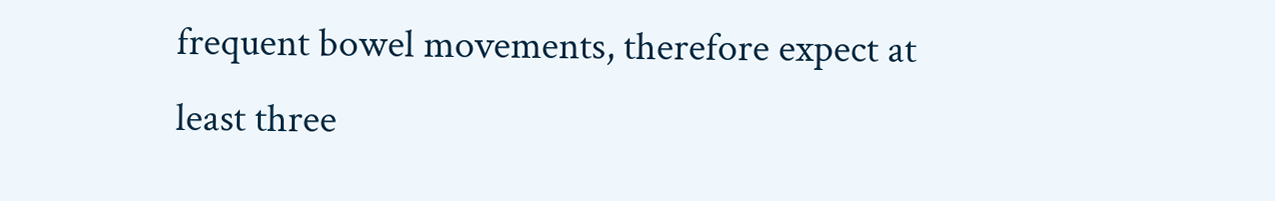frequent bowel movements, therefore expect at least three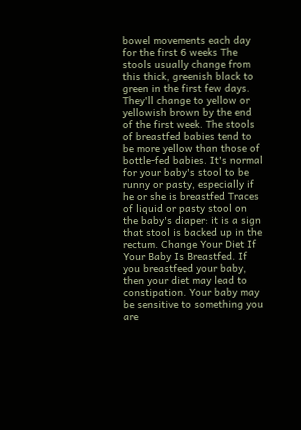bowel movements each day for the first 6 weeks The stools usually change from this thick, greenish black to green in the first few days. They'll change to yellow or yellowish brown by the end of the first week. The stools of breastfed babies tend to be more yellow than those of bottle-fed babies. It's normal for your baby's stool to be runny or pasty, especially if he or she is breastfed Traces of liquid or pasty stool on the baby's diaper: it is a sign that stool is backed up in the rectum. Change Your Diet If Your Baby Is Breastfed. If you breastfeed your baby, then your diet may lead to constipation. Your baby may be sensitive to something you are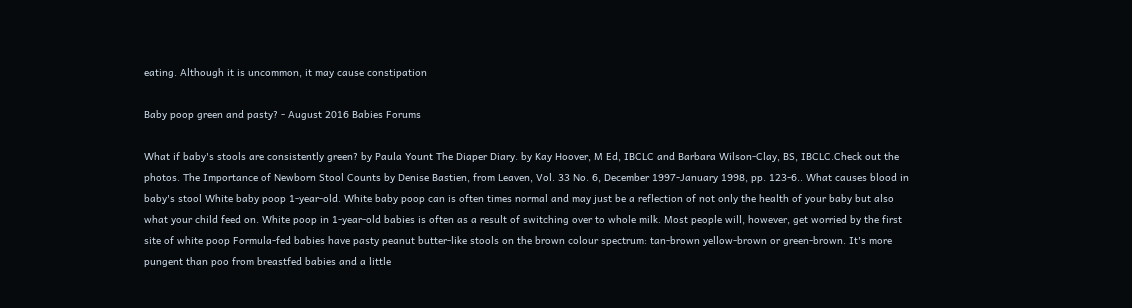eating. Although it is uncommon, it may cause constipation

Baby poop green and pasty? - August 2016 Babies Forums

What if baby's stools are consistently green? by Paula Yount The Diaper Diary. by Kay Hoover, M Ed, IBCLC and Barbara Wilson-Clay, BS, IBCLC.Check out the photos. The Importance of Newborn Stool Counts by Denise Bastien, from Leaven, Vol. 33 No. 6, December 1997-January 1998, pp. 123-6.. What causes blood in baby's stool White baby poop 1-year-old. White baby poop can is often times normal and may just be a reflection of not only the health of your baby but also what your child feed on. White poop in 1-year-old babies is often as a result of switching over to whole milk. Most people will, however, get worried by the first site of white poop Formula-fed babies have pasty peanut butter-like stools on the brown colour spectrum: tan-brown yellow-brown or green-brown. It's more pungent than poo from breastfed babies and a little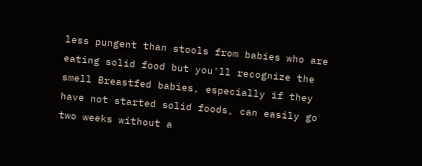less pungent than stools from babies who are eating solid food but you'll recognize the smell Breastfed babies, especially if they have not started solid foods, can easily go two weeks without a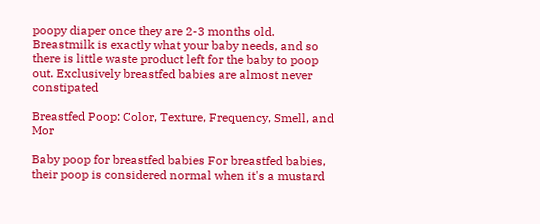poopy diaper once they are 2-3 months old. Breastmilk is exactly what your baby needs, and so there is little waste product left for the baby to poop out. Exclusively breastfed babies are almost never constipated

Breastfed Poop: Color, Texture, Frequency, Smell, and Mor

Baby poop for breastfed babies For breastfed babies, their poop is considered normal when it's a mustard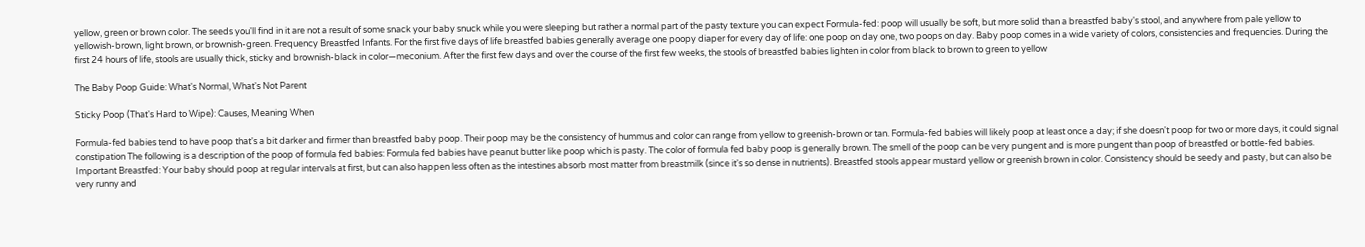yellow, green or brown color. The seeds you'll find in it are not a result of some snack your baby snuck while you were sleeping but rather a normal part of the pasty texture you can expect Formula-fed: poop will usually be soft, but more solid than a breastfed baby's stool, and anywhere from pale yellow to yellowish-brown, light brown, or brownish-green. Frequency Breastfed Infants. For the first five days of life breastfed babies generally average one poopy diaper for every day of life: one poop on day one, two poops on day. Baby poop comes in a wide variety of colors, consistencies and frequencies. During the first 24 hours of life, stools are usually thick, sticky and brownish-black in color—meconium. After the first few days and over the course of the first few weeks, the stools of breastfed babies lighten in color from black to brown to green to yellow

The Baby Poop Guide: What's Normal, What's Not Parent

Sticky Poop (That's Hard to Wipe): Causes, Meaning When

Formula-fed babies tend to have poop that's a bit darker and firmer than breastfed baby poop. Their poop may be the consistency of hummus and color can range from yellow to greenish-brown or tan. Formula-fed babies will likely poop at least once a day; if she doesn't poop for two or more days, it could signal constipation The following is a description of the poop of formula fed babies: Formula fed babies have peanut butter like poop which is pasty. The color of formula fed baby poop is generally brown. The smell of the poop can be very pungent and is more pungent than poop of breastfed or bottle-fed babies. Important Breastfed: Your baby should poop at regular intervals at first, but can also happen less often as the intestines absorb most matter from breastmilk (since it's so dense in nutrients). Breastfed stools appear mustard yellow or greenish brown in color. Consistency should be seedy and pasty, but can also be very runny and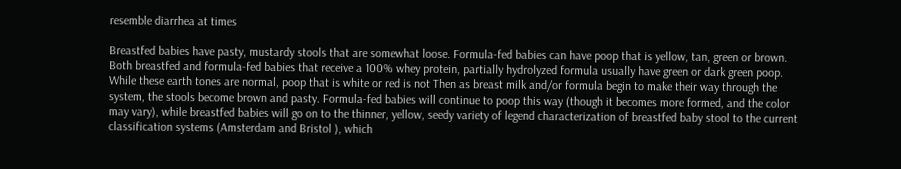resemble diarrhea at times

Breastfed babies have pasty, mustardy stools that are somewhat loose. Formula-fed babies can have poop that is yellow, tan, green or brown. Both breastfed and formula-fed babies that receive a 100% whey protein, partially hydrolyzed formula usually have green or dark green poop. While these earth tones are normal, poop that is white or red is not Then as breast milk and/or formula begin to make their way through the system, the stools become brown and pasty. Formula-fed babies will continue to poop this way (though it becomes more formed, and the color may vary), while breastfed babies will go on to the thinner, yellow, seedy variety of legend characterization of breastfed baby stool to the current classification systems (Amsterdam and Bristol ), which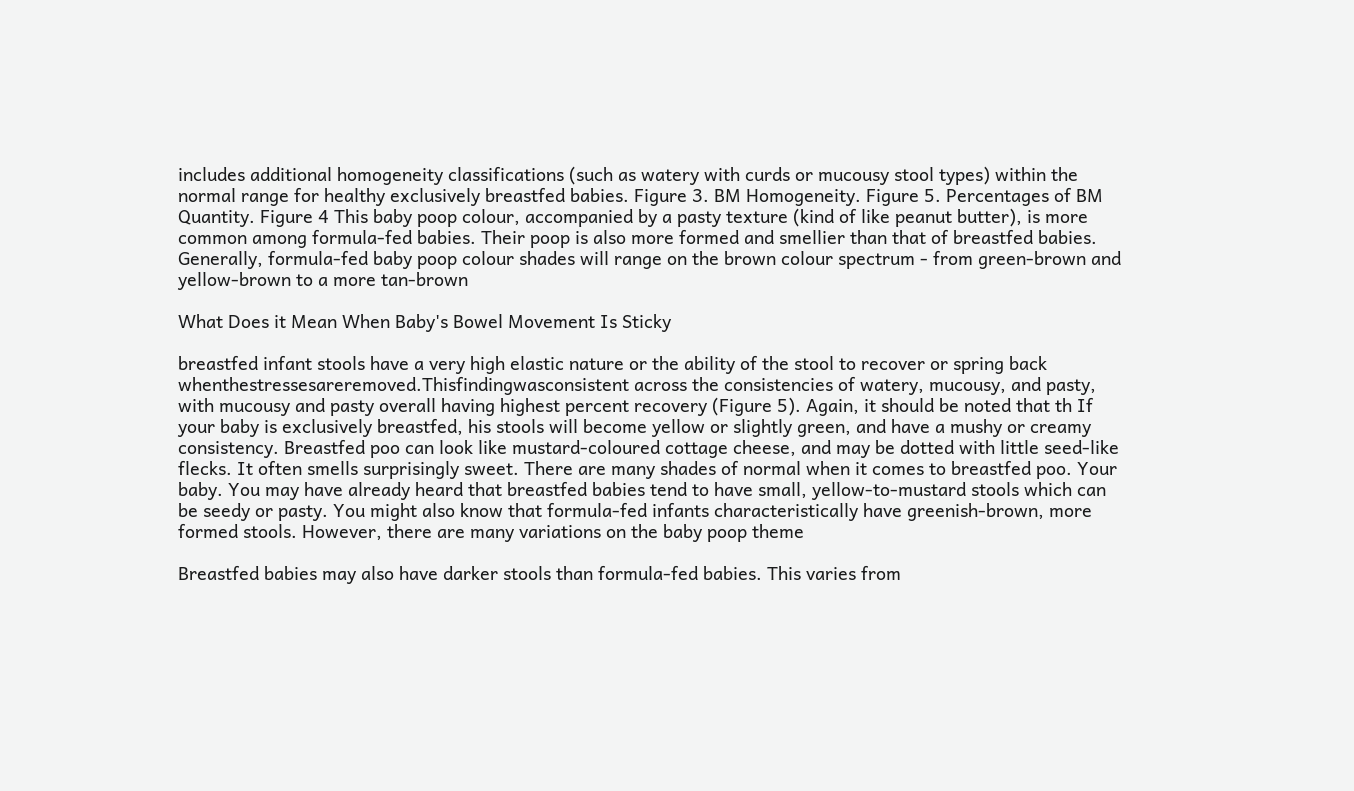includes additional homogeneity classifications (such as watery with curds or mucousy stool types) within the normal range for healthy exclusively breastfed babies. Figure 3. BM Homogeneity. Figure 5. Percentages of BM Quantity. Figure 4 This baby poop colour, accompanied by a pasty texture (kind of like peanut butter), is more common among formula-fed babies. Their poop is also more formed and smellier than that of breastfed babies. Generally, formula-fed baby poop colour shades will range on the brown colour spectrum - from green-brown and yellow-brown to a more tan-brown

What Does it Mean When Baby's Bowel Movement Is Sticky

breastfed infant stools have a very high elastic nature or the ability of the stool to recover or spring back whenthestressesareremoved.Thisfindingwasconsistent across the consistencies of watery, mucousy, and pasty, with mucousy and pasty overall having highest percent recovery (Figure 5). Again, it should be noted that th If your baby is exclusively breastfed, his stools will become yellow or slightly green, and have a mushy or creamy consistency. Breastfed poo can look like mustard-coloured cottage cheese, and may be dotted with little seed-like flecks. It often smells surprisingly sweet. There are many shades of normal when it comes to breastfed poo. Your baby. You may have already heard that breastfed babies tend to have small, yellow-to-mustard stools which can be seedy or pasty. You might also know that formula-fed infants characteristically have greenish-brown, more formed stools. However, there are many variations on the baby poop theme

Breastfed babies may also have darker stools than formula-fed babies. This varies from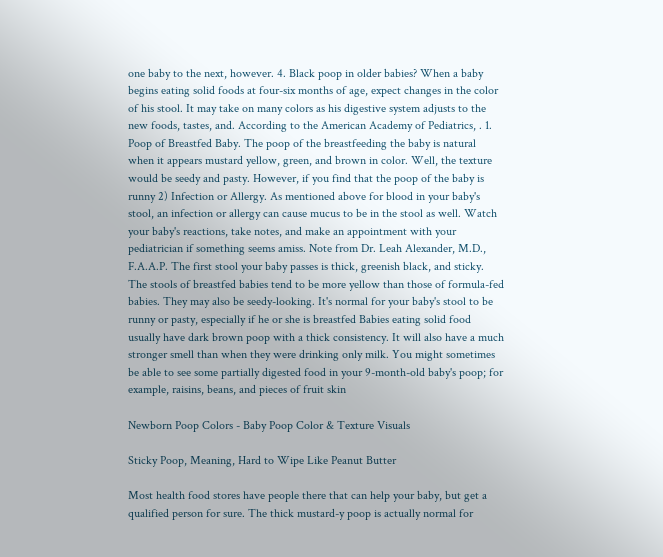one baby to the next, however. 4. Black poop in older babies? When a baby begins eating solid foods at four-six months of age, expect changes in the color of his stool. It may take on many colors as his digestive system adjusts to the new foods, tastes, and. According to the American Academy of Pediatrics, . 1. Poop of Breastfed Baby. The poop of the breastfeeding the baby is natural when it appears mustard yellow, green, and brown in color. Well, the texture would be seedy and pasty. However, if you find that the poop of the baby is runny 2) Infection or Allergy. As mentioned above for blood in your baby's stool, an infection or allergy can cause mucus to be in the stool as well. Watch your baby's reactions, take notes, and make an appointment with your pediatrician if something seems amiss. Note from Dr. Leah Alexander, M.D., F.A.A.P. The first stool your baby passes is thick, greenish black, and sticky. The stools of breastfed babies tend to be more yellow than those of formula-fed babies. They may also be seedy-looking. It's normal for your baby's stool to be runny or pasty, especially if he or she is breastfed Babies eating solid food usually have dark brown poop with a thick consistency. It will also have a much stronger smell than when they were drinking only milk. You might sometimes be able to see some partially digested food in your 9-month-old baby's poop; for example, raisins, beans, and pieces of fruit skin

Newborn Poop Colors - Baby Poop Color & Texture Visuals

Sticky Poop, Meaning, Hard to Wipe Like Peanut Butter

Most health food stores have people there that can help your baby, but get a qualified person for sure. The thick mustard-y poop is actually normal for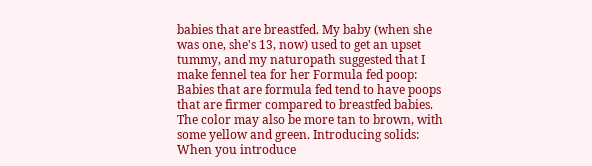babies that are breastfed. My baby (when she was one, she's 13, now) used to get an upset tummy, and my naturopath suggested that I make fennel tea for her Formula fed poop: Babies that are formula fed tend to have poops that are firmer compared to breastfed babies. The color may also be more tan to brown, with some yellow and green. Introducing solids: When you introduce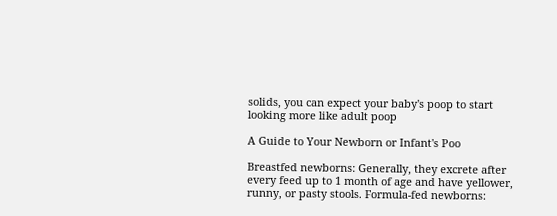solids, you can expect your baby's poop to start looking more like adult poop

A Guide to Your Newborn or Infant's Poo

Breastfed newborns: Generally, they excrete after every feed up to 1 month of age and have yellower, runny, or pasty stools. Formula-fed newborns: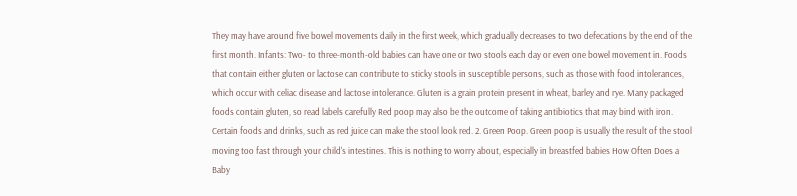They may have around five bowel movements daily in the first week, which gradually decreases to two defecations by the end of the first month. Infants: Two- to three-month-old babies can have one or two stools each day or even one bowel movement in. Foods that contain either gluten or lactose can contribute to sticky stools in susceptible persons, such as those with food intolerances, which occur with celiac disease and lactose intolerance. Gluten is a grain protein present in wheat, barley and rye. Many packaged foods contain gluten, so read labels carefully Red poop may also be the outcome of taking antibiotics that may bind with iron. Certain foods and drinks, such as red juice can make the stool look red. 2. Green Poop. Green poop is usually the result of the stool moving too fast through your child's intestines. This is nothing to worry about, especially in breastfed babies How Often Does a Baby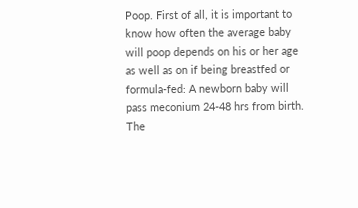Poop. First of all, it is important to know how often the average baby will poop depends on his or her age as well as on if being breastfed or formula-fed: A newborn baby will pass meconium 24-48 hrs from birth. The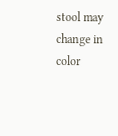stool may change in color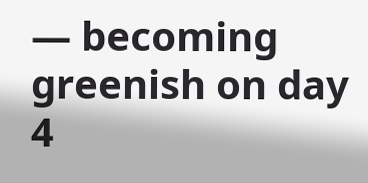— becoming greenish on day 4